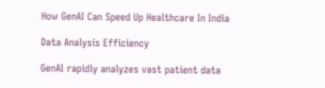How GenAI Can Speed Up Healthcare In India

Data Analysis Efficiency

GenAI rapidly analyzes vast patient data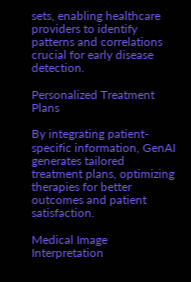sets, enabling healthcare providers to identify patterns and correlations crucial for early disease detection.

Personalized Treatment Plans

By integrating patient-specific information, GenAI generates tailored treatment plans, optimizing therapies for better outcomes and patient satisfaction.

Medical Image Interpretation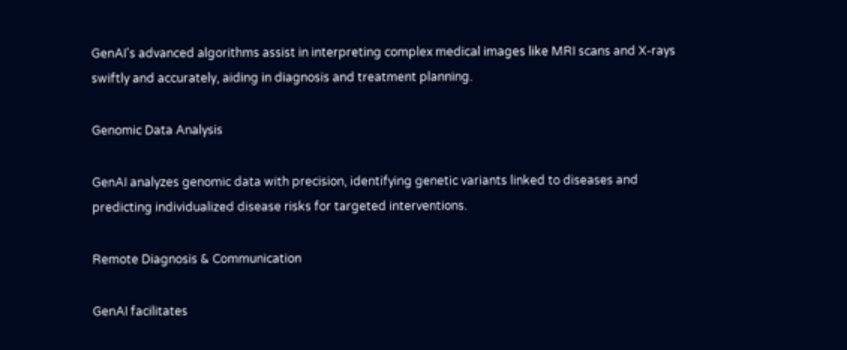GenAI's advanced algorithms assist in interpreting complex medical images like MRI scans and X-rays swiftly and accurately, aiding in diagnosis and treatment planning.

Genomic Data Analysis

GenAI analyzes genomic data with precision, identifying genetic variants linked to diseases and predicting individualized disease risks for targeted interventions.

Remote Diagnosis & Communication

GenAI facilitates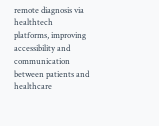remote diagnosis via healthtech platforms, improving accessibility and communication between patients and healthcare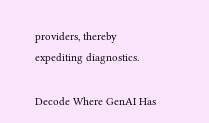providers, thereby expediting diagnostics.

Decode Where GenAI Has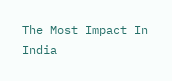The Most Impact In India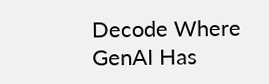Decode Where GenAI Has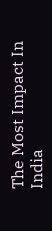The Most Impact In India